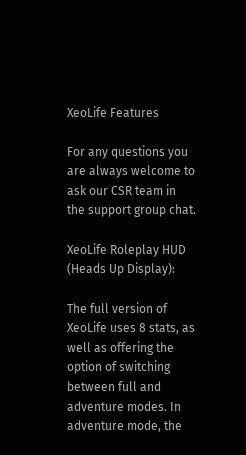XeoLife Features

For any questions you are always welcome to ask our CSR team in the support group chat.

XeoLife Roleplay HUD (Heads Up Display):

The full version of XeoLife uses 8 stats, as well as offering the option of switching between full and adventure modes. In adventure mode, the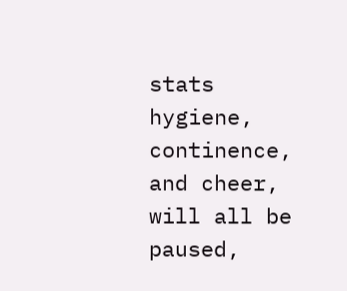stats hygiene, continence, and cheer, will all be paused,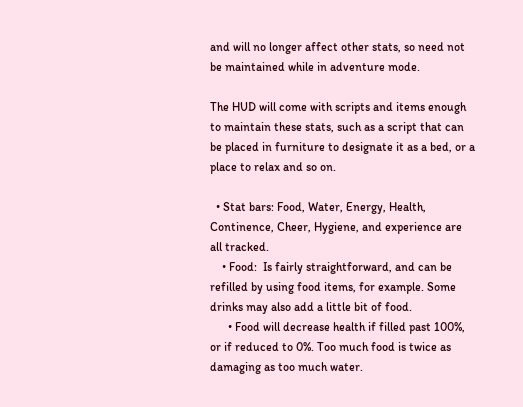and will no longer affect other stats, so need not be maintained while in adventure mode.

The HUD will come with scripts and items enough to maintain these stats, such as a script that can be placed in furniture to designate it as a bed, or a place to relax and so on.

  • Stat bars: Food, Water, Energy, Health, Continence, Cheer, Hygiene, and experience are all tracked.
    • Food:  Is fairly straightforward, and can be refilled by using food items, for example. Some drinks may also add a little bit of food.
      • Food will decrease health if filled past 100%, or if reduced to 0%. Too much food is twice as damaging as too much water.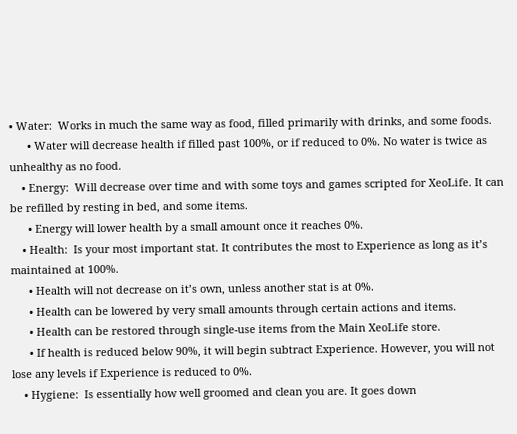• Water:  Works in much the same way as food, filled primarily with drinks, and some foods.
      • Water will decrease health if filled past 100%, or if reduced to 0%. No water is twice as unhealthy as no food.
    • Energy:  Will decrease over time and with some toys and games scripted for XeoLife. It can be refilled by resting in bed, and some items.
      • Energy will lower health by a small amount once it reaches 0%.
    • Health:  Is your most important stat. It contributes the most to Experience as long as it’s maintained at 100%.
      • Health will not decrease on it’s own, unless another stat is at 0%.
      • Health can be lowered by very small amounts through certain actions and items.
      • Health can be restored through single-use items from the Main XeoLife store.
      • If health is reduced below 90%, it will begin subtract Experience. However, you will not lose any levels if Experience is reduced to 0%.
    • Hygiene:  Is essentially how well groomed and clean you are. It goes down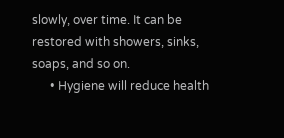slowly, over time. It can be restored with showers, sinks, soaps, and so on.
      • Hygiene will reduce health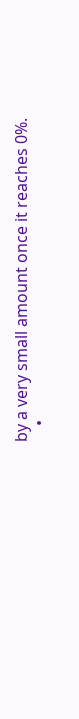by a very small amount once it reaches 0%.
    •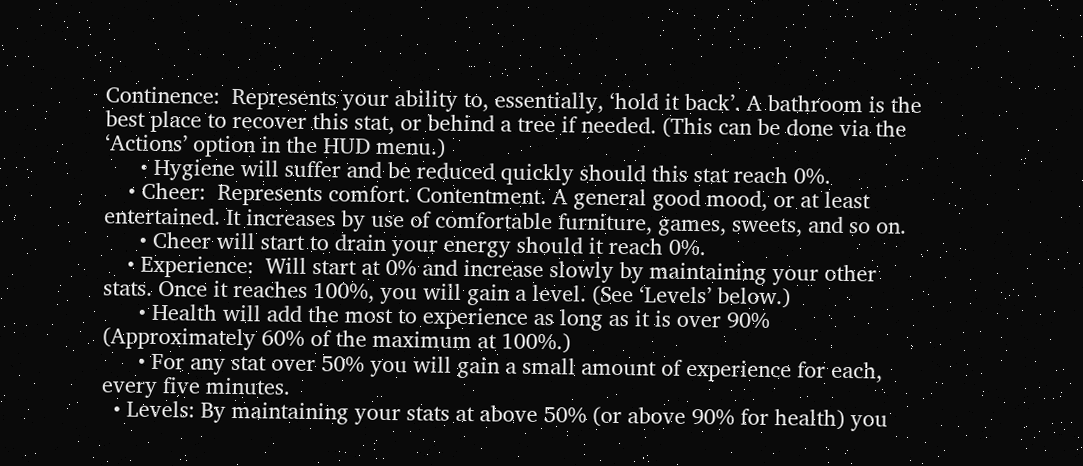Continence:  Represents your ability to, essentially, ‘hold it back’. A bathroom is the best place to recover this stat, or behind a tree if needed. (This can be done via the ‘Actions’ option in the HUD menu.)
      • Hygiene will suffer and be reduced quickly should this stat reach 0%.
    • Cheer:  Represents comfort. Contentment. A general good mood, or at least entertained. It increases by use of comfortable furniture, games, sweets, and so on.
      • Cheer will start to drain your energy should it reach 0%.
    • Experience:  Will start at 0% and increase slowly by maintaining your other stats. Once it reaches 100%, you will gain a level. (See ‘Levels’ below.)
      • Health will add the most to experience as long as it is over 90% (Approximately 60% of the maximum at 100%.)
      • For any stat over 50% you will gain a small amount of experience for each, every five minutes.
  • Levels: By maintaining your stats at above 50% (or above 90% for health) you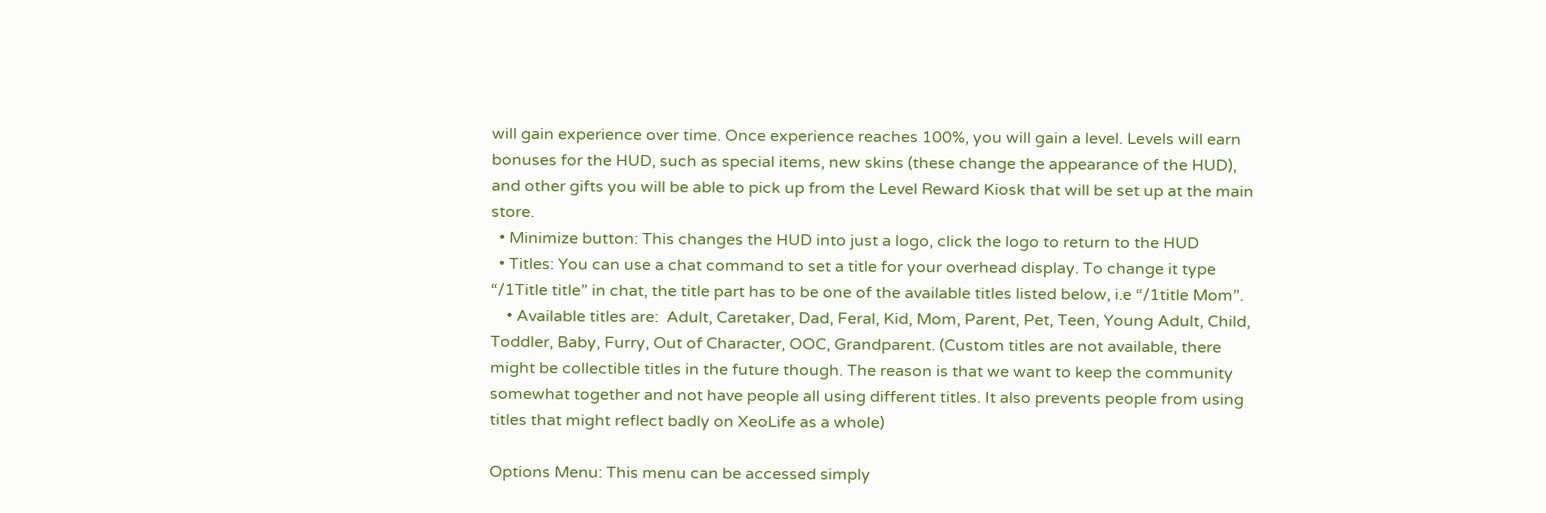will gain experience over time. Once experience reaches 100%, you will gain a level. Levels will earn bonuses for the HUD, such as special items, new skins (these change the appearance of the HUD), and other gifts you will be able to pick up from the Level Reward Kiosk that will be set up at the main store.
  • Minimize button: This changes the HUD into just a logo, click the logo to return to the HUD
  • Titles: You can use a chat command to set a title for your overhead display. To change it type “/1Title title” in chat, the title part has to be one of the available titles listed below, i.e “/1title Mom”.
    • Available titles are:  Adult, Caretaker, Dad, Feral, Kid, Mom, Parent, Pet, Teen, Young Adult, Child, Toddler, Baby, Furry, Out of Character, OOC, Grandparent. (Custom titles are not available, there might be collectible titles in the future though. The reason is that we want to keep the community somewhat together and not have people all using different titles. It also prevents people from using titles that might reflect badly on XeoLife as a whole)

Options Menu: This menu can be accessed simply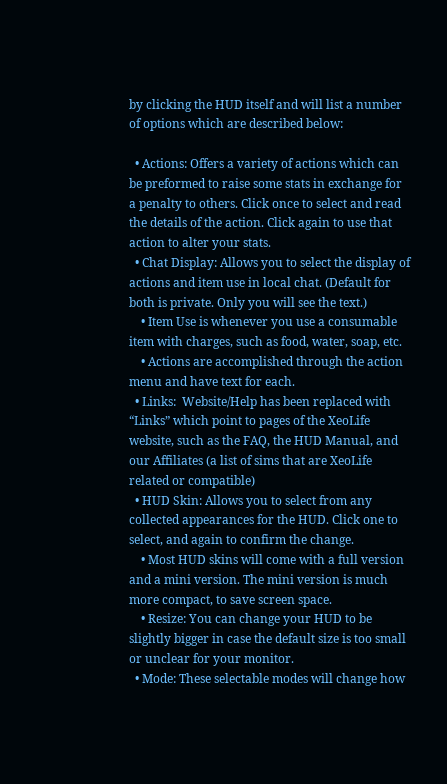by clicking the HUD itself and will list a number of options which are described below:

  • Actions: Offers a variety of actions which can be preformed to raise some stats in exchange for a penalty to others. Click once to select and read the details of the action. Click again to use that action to alter your stats.
  • Chat Display: Allows you to select the display of actions and item use in local chat. (Default for both is private. Only you will see the text.)
    • Item Use is whenever you use a consumable item with charges, such as food, water, soap, etc.
    • Actions are accomplished through the action menu and have text for each.
  • Links:  Website/Help has been replaced with “Links” which point to pages of the XeoLife website, such as the FAQ, the HUD Manual, and our Affiliates (a list of sims that are XeoLife related or compatible)
  • HUD Skin: Allows you to select from any collected appearances for the HUD. Click one to select, and again to confirm the change.
    • Most HUD skins will come with a full version and a mini version. The mini version is much more compact, to save screen space.
    • Resize: You can change your HUD to be slightly bigger in case the default size is too small or unclear for your monitor.
  • Mode: These selectable modes will change how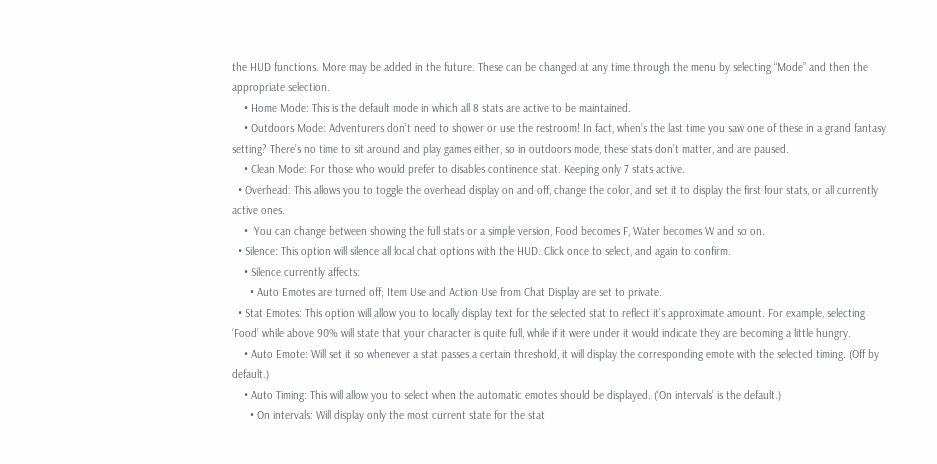the HUD functions. More may be added in the future. These can be changed at any time through the menu by selecting “Mode” and then the appropriate selection.
    • Home Mode: This is the default mode in which all 8 stats are active to be maintained.
    • Outdoors Mode: Adventurers don’t need to shower or use the restroom! In fact, when’s the last time you saw one of these in a grand fantasy setting? There’s no time to sit around and play games either, so in outdoors mode, these stats don’t matter, and are paused.
    • Clean Mode: For those who would prefer to disables continence stat. Keeping only 7 stats active.
  • Overhead: This allows you to toggle the overhead display on and off, change the color, and set it to display the first four stats, or all currently active ones.
    •  You can change between showing the full stats or a simple version, Food becomes F, Water becomes W and so on.
  • Silence: This option will silence all local chat options with the HUD. Click once to select, and again to confirm.
    • Silence currently affects:
      • Auto Emotes are turned off; Item Use and Action Use from Chat Display are set to private.
  • Stat Emotes: This option will allow you to locally display text for the selected stat to reflect it’s approximate amount. For example, selecting ‘Food’ while above 90% will state that your character is quite full, while if it were under it would indicate they are becoming a little hungry.
    • Auto Emote: Will set it so whenever a stat passes a certain threshold, it will display the corresponding emote with the selected timing. (Off by default.)
    • Auto Timing: This will allow you to select when the automatic emotes should be displayed. (‘On intervals’ is the default.)
      • On intervals: Will display only the most current state for the stat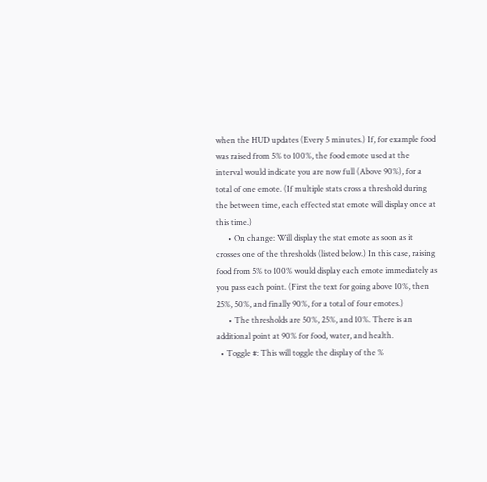when the HUD updates (Every 5 minutes.) If, for example food was raised from 5% to 100%, the food emote used at the interval would indicate you are now full (Above 90%), for a total of one emote. (If multiple stats cross a threshold during the between time, each effected stat emote will display once at this time.)
      • On change: Will display the stat emote as soon as it crosses one of the thresholds (listed below.) In this case, raising food from 5% to 100% would display each emote immediately as you pass each point. (First the text for going above 10%, then 25%, 50%, and finally 90%, for a total of four emotes.)
      • The thresholds are 50%, 25%, and 10%. There is an additional point at 90% for food, water, and health.
  • Toggle #: This will toggle the display of the %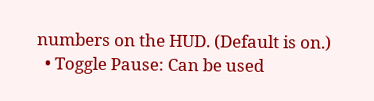numbers on the HUD. (Default is on.)
  • Toggle Pause: Can be used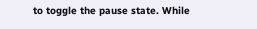to toggle the pause state. While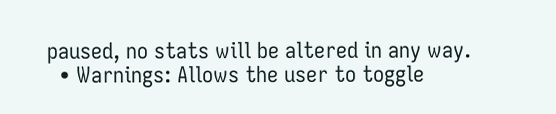paused, no stats will be altered in any way.
  • Warnings: Allows the user to toggle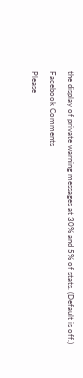the display of private warning messages at 30% and 5% of stats. (Default is off.)
Facebook Comments
Please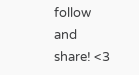follow and share! <3